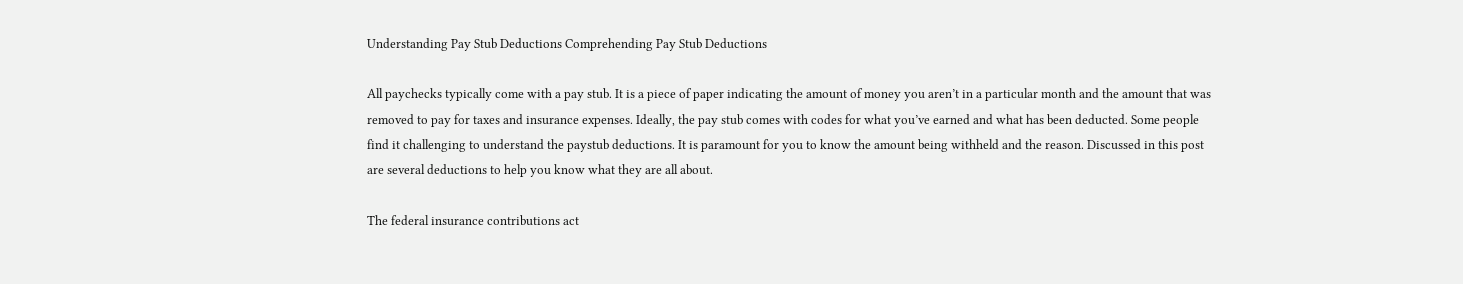Understanding Pay Stub Deductions Comprehending Pay Stub Deductions

All paychecks typically come with a pay stub. It is a piece of paper indicating the amount of money you aren’t in a particular month and the amount that was removed to pay for taxes and insurance expenses. Ideally, the pay stub comes with codes for what you’ve earned and what has been deducted. Some people find it challenging to understand the paystub deductions. It is paramount for you to know the amount being withheld and the reason. Discussed in this post are several deductions to help you know what they are all about.

The federal insurance contributions act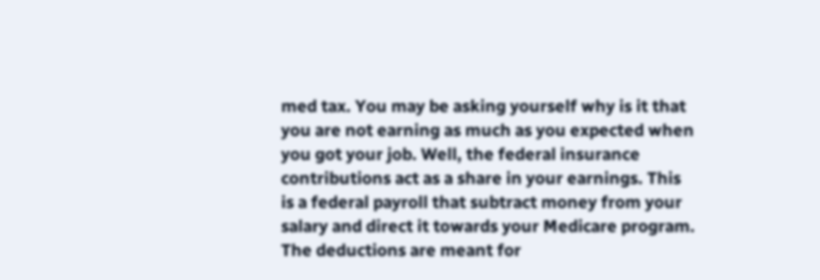med tax. You may be asking yourself why is it that you are not earning as much as you expected when you got your job. Well, the federal insurance contributions act as a share in your earnings. This is a federal payroll that subtract money from your salary and direct it towards your Medicare program. The deductions are meant for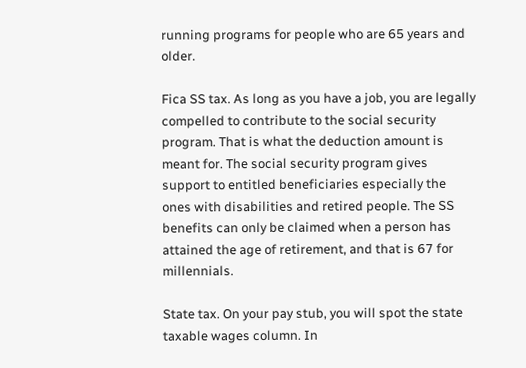running programs for people who are 65 years and older.

Fica SS tax. As long as you have a job, you are legally compelled to contribute to the social security program. That is what the deduction amount is meant for. The social security program gives support to entitled beneficiaries especially the ones with disabilities and retired people. The SS benefits can only be claimed when a person has attained the age of retirement, and that is 67 for millennials.

State tax. On your pay stub, you will spot the state taxable wages column. In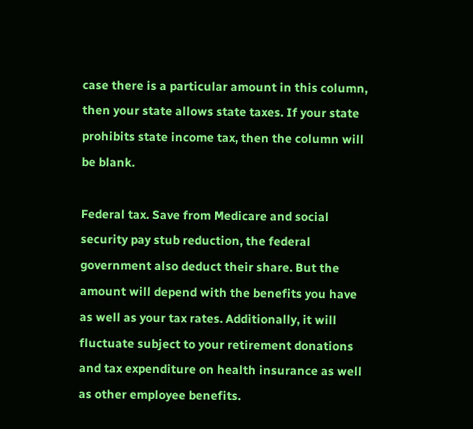case there is a particular amount in this column, then your state allows state taxes. If your state prohibits state income tax, then the column will be blank.

Federal tax. Save from Medicare and social security pay stub reduction, the federal government also deduct their share. But the amount will depend with the benefits you have as well as your tax rates. Additionally, it will fluctuate subject to your retirement donations and tax expenditure on health insurance as well as other employee benefits.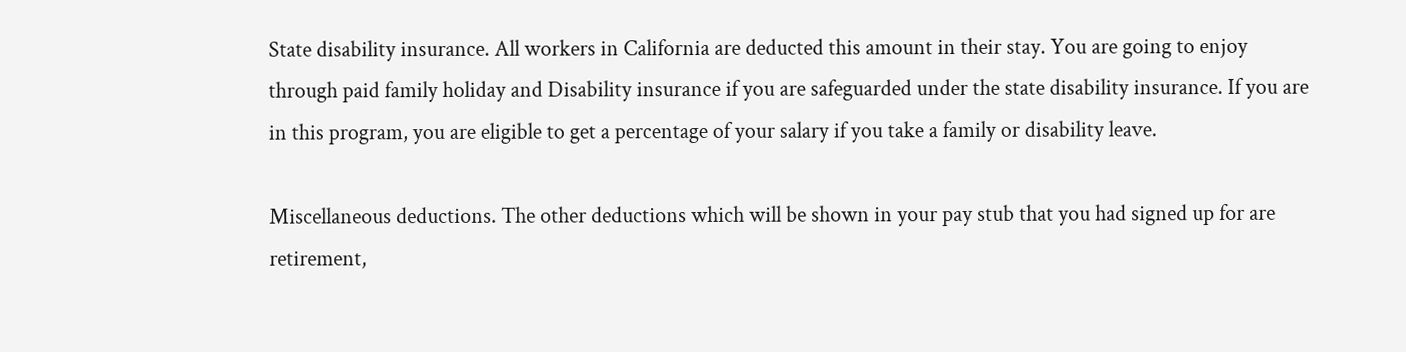State disability insurance. All workers in California are deducted this amount in their stay. You are going to enjoy through paid family holiday and Disability insurance if you are safeguarded under the state disability insurance. If you are in this program, you are eligible to get a percentage of your salary if you take a family or disability leave.

Miscellaneous deductions. The other deductions which will be shown in your pay stub that you had signed up for are retirement,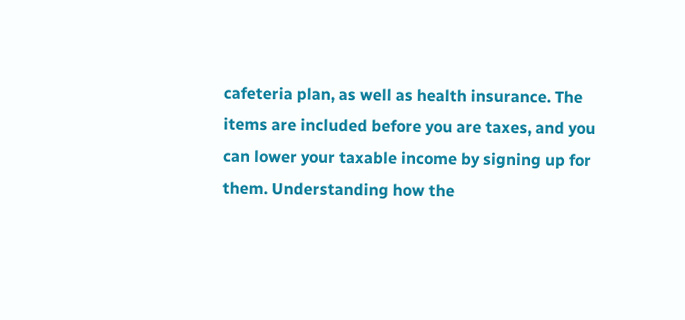cafeteria plan, as well as health insurance. The items are included before you are taxes, and you can lower your taxable income by signing up for them. Understanding how the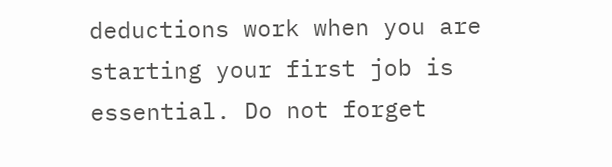deductions work when you are starting your first job is essential. Do not forget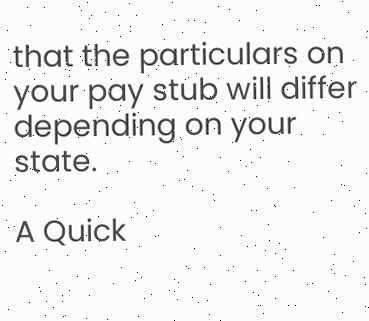that the particulars on your pay stub will differ depending on your state.

A Quick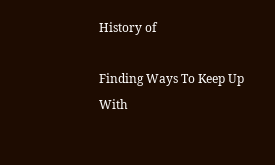History of

Finding Ways To Keep Up With